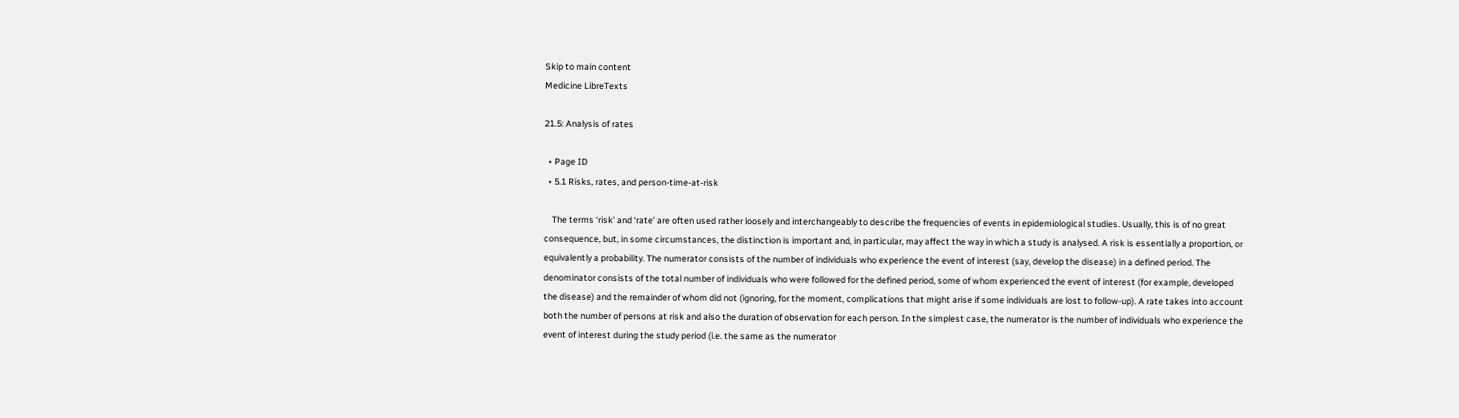Skip to main content
Medicine LibreTexts

21.5: Analysis of rates

  • Page ID
  • 5.1 Risks, rates, and person-time-at-risk

    The terms ‘risk’ and ‘rate’ are often used rather loosely and interchangeably to describe the frequencies of events in epidemiological studies. Usually, this is of no great consequence, but, in some circumstances, the distinction is important and, in particular, may affect the way in which a study is analysed. A risk is essentially a proportion, or equivalently a probability. The numerator consists of the number of individuals who experience the event of interest (say, develop the disease) in a defined period. The denominator consists of the total number of individuals who were followed for the defined period, some of whom experienced the event of interest (for example, developed the disease) and the remainder of whom did not (ignoring, for the moment, complications that might arise if some individuals are lost to follow-up). A rate takes into account both the number of persons at risk and also the duration of observation for each person. In the simplest case, the numerator is the number of individuals who experience the event of interest during the study period (i.e. the same as the numerator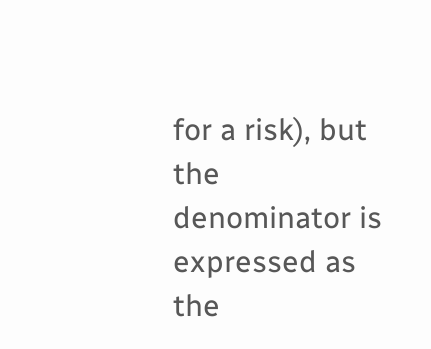for a risk), but the denominator is expressed as the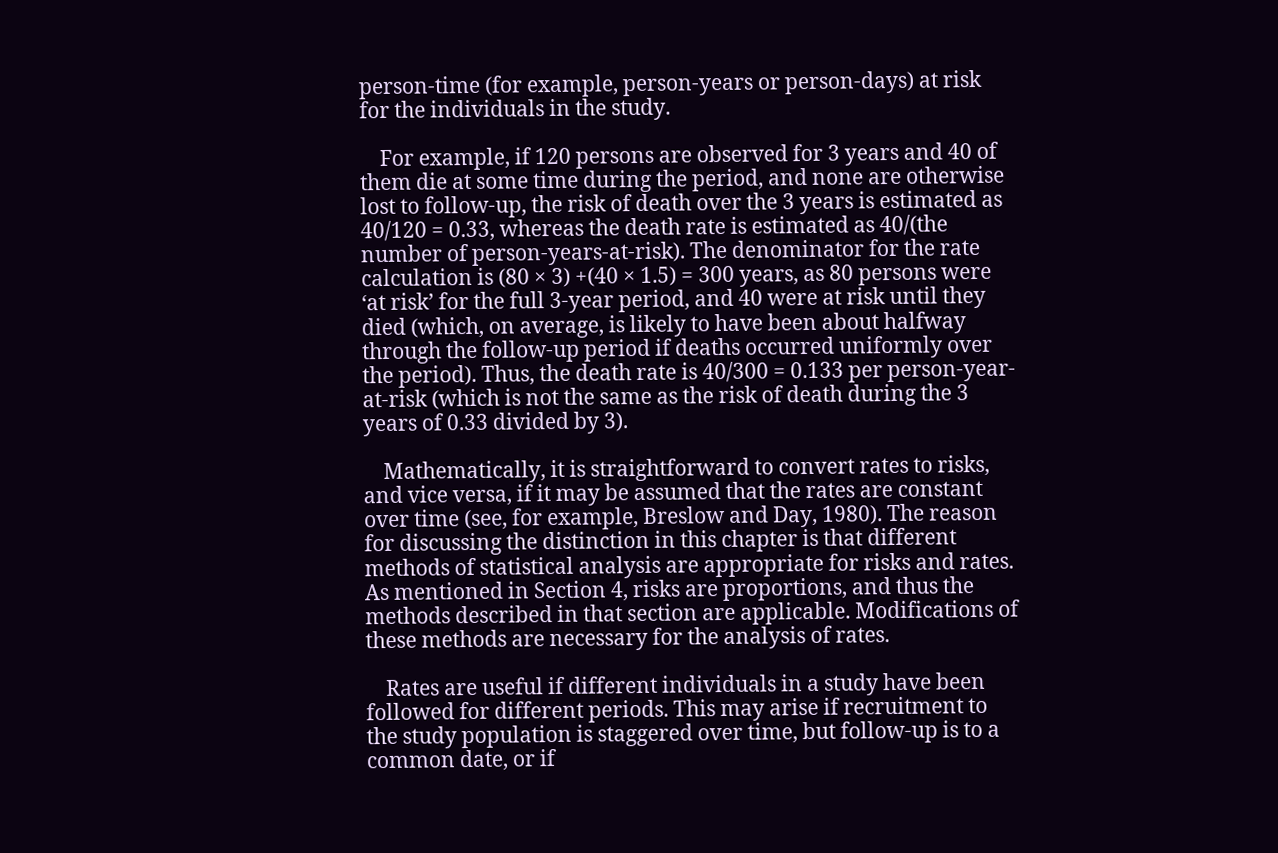person-time (for example, person-years or person-days) at risk for the individuals in the study.

    For example, if 120 persons are observed for 3 years and 40 of them die at some time during the period, and none are otherwise lost to follow-up, the risk of death over the 3 years is estimated as 40/120 = 0.33, whereas the death rate is estimated as 40/(the number of person-years-at-risk). The denominator for the rate calculation is (80 × 3) +(40 × 1.5) = 300 years, as 80 persons were ‘at risk’ for the full 3-year period, and 40 were at risk until they died (which, on average, is likely to have been about halfway through the follow-up period if deaths occurred uniformly over the period). Thus, the death rate is 40/300 = 0.133 per person-year-at-risk (which is not the same as the risk of death during the 3 years of 0.33 divided by 3).

    Mathematically, it is straightforward to convert rates to risks, and vice versa, if it may be assumed that the rates are constant over time (see, for example, Breslow and Day, 1980). The reason for discussing the distinction in this chapter is that different methods of statistical analysis are appropriate for risks and rates. As mentioned in Section 4, risks are proportions, and thus the methods described in that section are applicable. Modifications of these methods are necessary for the analysis of rates.

    Rates are useful if different individuals in a study have been followed for different periods. This may arise if recruitment to the study population is staggered over time, but follow-up is to a common date, or if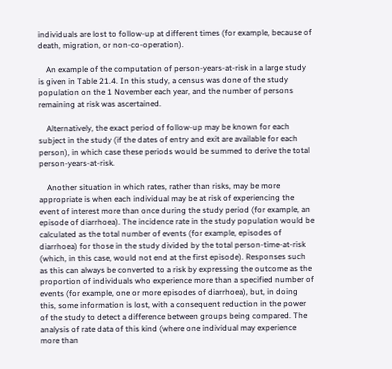individuals are lost to follow-up at different times (for example, because of death, migration, or non-co-operation).

    An example of the computation of person-years-at-risk in a large study is given in Table 21.4. In this study, a census was done of the study population on the 1 November each year, and the number of persons remaining at risk was ascertained.

    Alternatively, the exact period of follow-up may be known for each subject in the study (if the dates of entry and exit are available for each person), in which case these periods would be summed to derive the total person-years-at-risk.

    Another situation in which rates, rather than risks, may be more appropriate is when each individual may be at risk of experiencing the event of interest more than once during the study period (for example, an episode of diarrhoea). The incidence rate in the study population would be calculated as the total number of events (for example, episodes of diarrhoea) for those in the study divided by the total person-time-at-risk (which, in this case, would not end at the first episode). Responses such as this can always be converted to a risk by expressing the outcome as the proportion of individuals who experience more than a specified number of events (for example, one or more episodes of diarrhoea), but, in doing this, some information is lost, with a consequent reduction in the power of the study to detect a difference between groups being compared. The analysis of rate data of this kind (where one individual may experience more than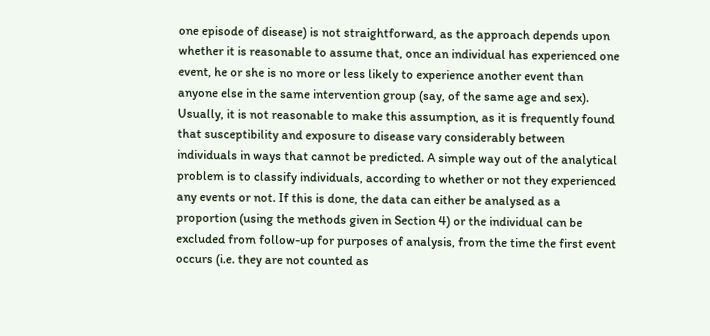one episode of disease) is not straightforward, as the approach depends upon whether it is reasonable to assume that, once an individual has experienced one event, he or she is no more or less likely to experience another event than anyone else in the same intervention group (say, of the same age and sex). Usually, it is not reasonable to make this assumption, as it is frequently found that susceptibility and exposure to disease vary considerably between individuals in ways that cannot be predicted. A simple way out of the analytical problem is to classify individuals, according to whether or not they experienced any events or not. If this is done, the data can either be analysed as a proportion (using the methods given in Section 4) or the individual can be excluded from follow-up for purposes of analysis, from the time the first event occurs (i.e. they are not counted as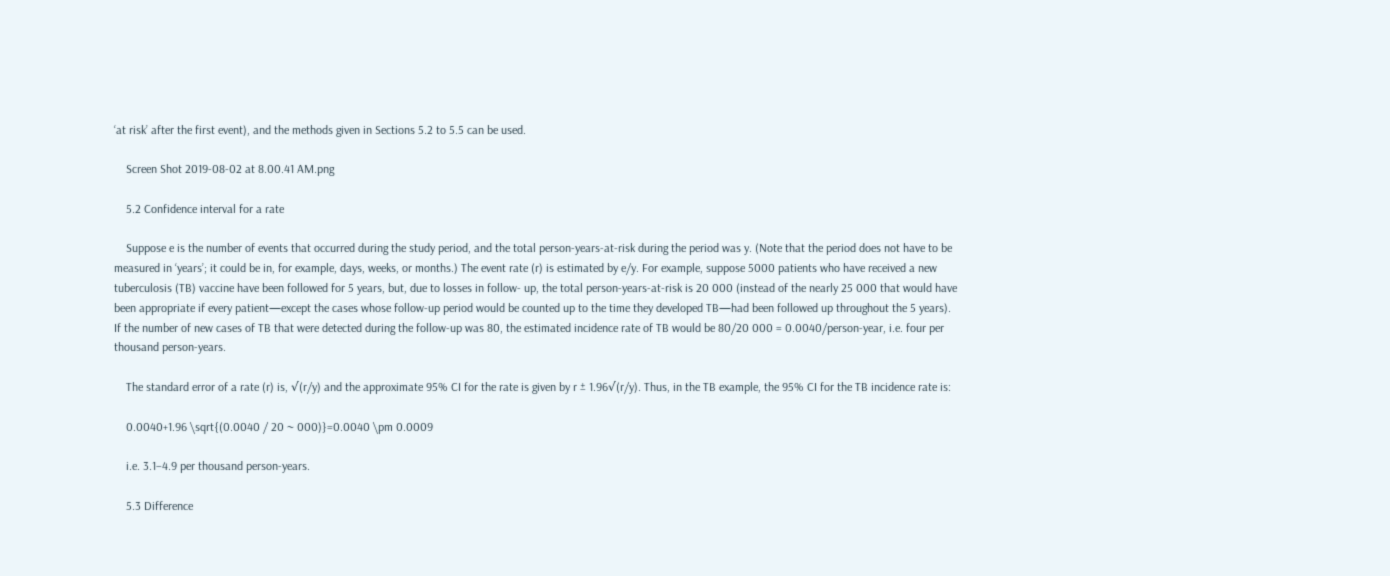‘at risk’ after the first event), and the methods given in Sections 5.2 to 5.5 can be used.

    Screen Shot 2019-08-02 at 8.00.41 AM.png

    5.2 Confidence interval for a rate

    Suppose e is the number of events that occurred during the study period, and the total person-years-at-risk during the period was y. (Note that the period does not have to be measured in ‘years’; it could be in, for example, days, weeks, or months.) The event rate (r) is estimated by e/y. For example, suppose 5000 patients who have received a new tuberculosis (TB) vaccine have been followed for 5 years, but, due to losses in follow- up, the total person-years-at-risk is 20 000 (instead of the nearly 25 000 that would have been appropriate if every patient—except the cases whose follow-up period would be counted up to the time they developed TB—had been followed up throughout the 5 years). If the number of new cases of TB that were detected during the follow-up was 80, the estimated incidence rate of TB would be 80/20 000 = 0.0040/person-year, i.e. four per thousand person-years.

    The standard error of a rate (r) is, √(r/y) and the approximate 95% CI for the rate is given by r ± 1.96√(r/y). Thus, in the TB example, the 95% CI for the TB incidence rate is:

    0.0040+1.96 \sqrt{(0.0040 / 20 ~ 000)}=0.0040 \pm 0.0009

    i.e. 3.1–4.9 per thousand person-years.

    5.3 Difference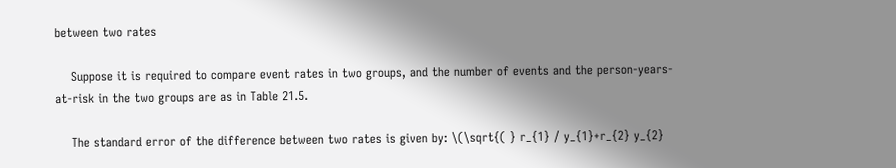between two rates

    Suppose it is required to compare event rates in two groups, and the number of events and the person-years-at-risk in the two groups are as in Table 21.5.

    The standard error of the difference between two rates is given by: \(\sqrt{( } r_{1} / y_{1}+r_{2} y_{2}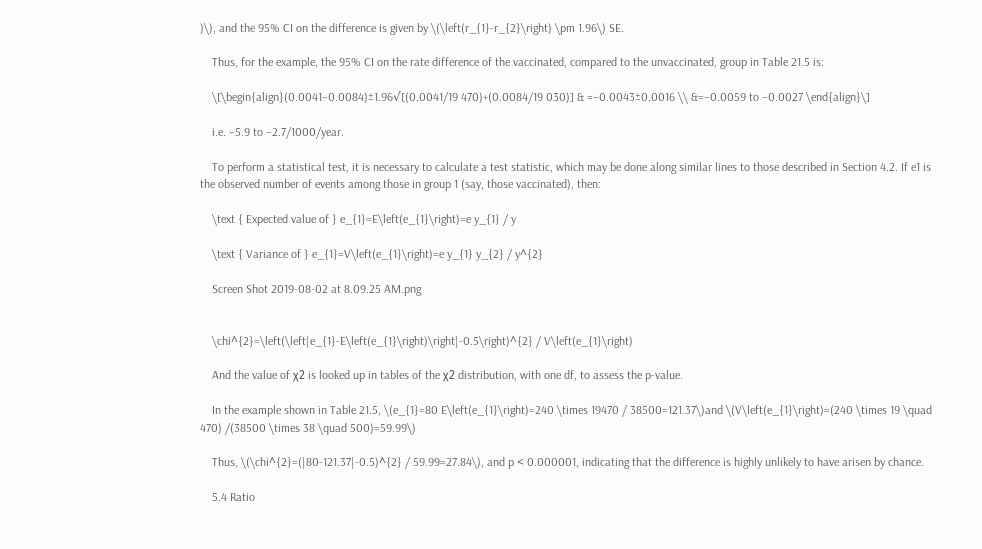)\), and the 95% CI on the difference is given by \(\left(r_{1}-r_{2}\right) \pm 1.96\) SE.

    Thus, for the example, the 95% CI on the rate difference of the vaccinated, compared to the unvaccinated, group in Table 21.5 is:

    \[\begin{align}(0.0041−0.0084)±1.96√[(0.0041/19 470)+(0.0084/19 030)] & =−0.0043±0.0016 \\ &=−0.0059 to −0.0027 \end{align}\]

    i.e. −5.9 to −2.7/1000/year.

    To perform a statistical test, it is necessary to calculate a test statistic, which may be done along similar lines to those described in Section 4.2. If e1 is the observed number of events among those in group 1 (say, those vaccinated), then:

    \text { Expected value of } e_{1}=E\left(e_{1}\right)=e y_{1} / y

    \text { Variance of } e_{1}=V\left(e_{1}\right)=e y_{1} y_{2} / y^{2}

    Screen Shot 2019-08-02 at 8.09.25 AM.png


    \chi^{2}=\left(\left|e_{1}-E\left(e_{1}\right)\right|-0.5\right)^{2} / V\left(e_{1}\right)

    And the value of χ2 is looked up in tables of the χ2 distribution, with one df, to assess the p-value.

    In the example shown in Table 21.5, \(e_{1}=80 E\left(e_{1}\right)=240 \times 19470 / 38500=121.37\)and \(V\left(e_{1}\right)=(240 \times 19 \quad 470) /(38500 \times 38 \quad 500)=59.99\)

    Thus, \(\chi^{2}=(|80-121.37|-0.5)^{2} / 59.99=27.84\), and p < 0.000001, indicating that the difference is highly unlikely to have arisen by chance.

    5.4 Ratio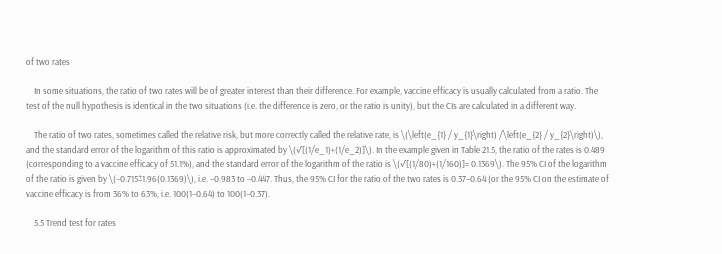of two rates

    In some situations, the ratio of two rates will be of greater interest than their difference. For example, vaccine efficacy is usually calculated from a ratio. The test of the null hypothesis is identical in the two situations (i.e. the difference is zero, or the ratio is unity), but the CIs are calculated in a different way.

    The ratio of two rates, sometimes called the relative risk, but more correctly called the relative rate, is \(\left(e_{1} / y_{1}\right) /\left(e_{2} / y_{2}\right)\), and the standard error of the logarithm of this ratio is approximated by \(√[(1/e_1)+(1/e_2)]\). In the example given in Table 21.5, the ratio of the rates is 0.489 (corresponding to a vaccine efficacy of 51.1%), and the standard error of the logarithm of the ratio is \(√[(1/80)+(1/160)]= 0.1369\). The 95% CI of the logarithm of the ratio is given by \(−0.715±1.96(0.1369)\), i.e. −0.983 to −0.447. Thus, the 95% CI for the ratio of the two rates is 0.37–0.64 (or the 95% CI on the estimate of vaccine efficacy is from 36% to 63%, i.e. 100(1−0.64) to 100(1−0.37).

    5.5 Trend test for rates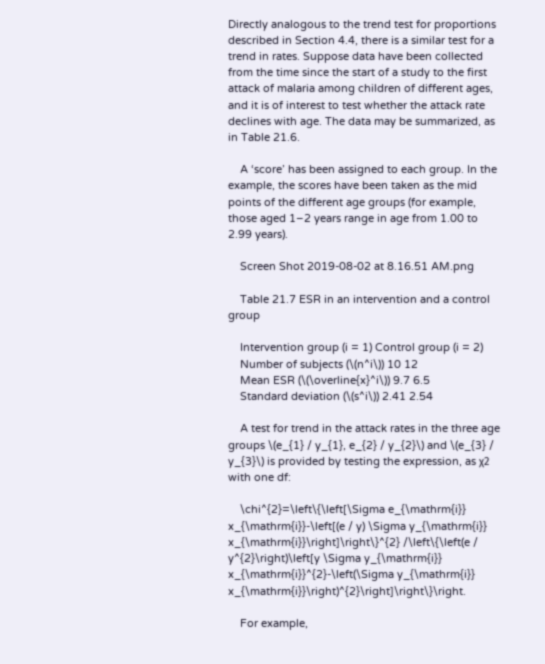Directly analogous to the trend test for proportions described in Section 4.4, there is a similar test for a trend in rates. Suppose data have been collected from the time since the start of a study to the first attack of malaria among children of different ages, and it is of interest to test whether the attack rate declines with age. The data may be summarized, as in Table 21.6.

    A ‘score’ has been assigned to each group. In the example, the scores have been taken as the mid points of the different age groups (for example, those aged 1–2 years range in age from 1.00 to 2.99 years).

    Screen Shot 2019-08-02 at 8.16.51 AM.png

    Table 21.7 ESR in an intervention and a control group

    Intervention group (i = 1) Control group (i = 2)
    Number of subjects (\(n^i\)) 10 12
    Mean ESR (\(\overline{x}^i\)) 9.7 6.5
    Standard deviation (\(s^i\)) 2.41 2.54

    A test for trend in the attack rates in the three age groups \(e_{1} / y_{1}, e_{2} / y_{2}\) and \(e_{3} / y_{3}\) is provided by testing the expression, as χ2 with one df:

    \chi^{2}=\left\{\left[\Sigma e_{\mathrm{i}} x_{\mathrm{i}}-\left[(e / y) \Sigma y_{\mathrm{i}} x_{\mathrm{i}}\right]\right\}^{2} /\left\{\left(e / y^{2}\right)\left[y \Sigma y_{\mathrm{i}} x_{\mathrm{i}}^{2}-\left(\Sigma y_{\mathrm{i}} x_{\mathrm{i}}\right)^{2}\right]\right\}\right.

    For example,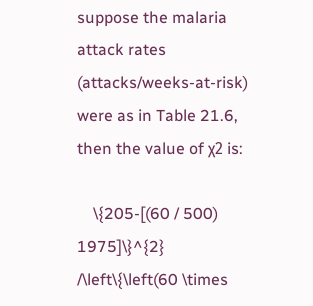suppose the malaria attack rates (attacks/weeks-at-risk) were as in Table 21.6, then the value of χ2 is:

    \{205-[(60 / 500) 1975]\}^{2} /\left\{\left(60 \times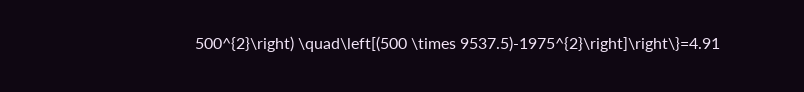500^{2}\right) \quad\left[(500 \times 9537.5)-1975^{2}\right]\right\}=4.91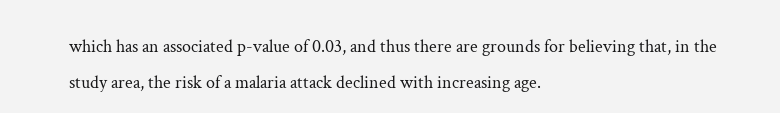which has an associated p-value of 0.03, and thus there are grounds for believing that, in the study area, the risk of a malaria attack declined with increasing age.